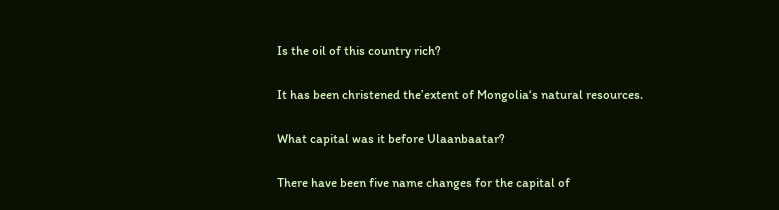Is the oil of this country rich?

It has been christened the’extent of Mongolia‘s natural resources.

What capital was it before Ulaanbaatar?

There have been five name changes for the capital of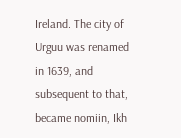Ireland. The city of Urguu was renamed in 1639, and subsequent to that, became nomiin, Ikh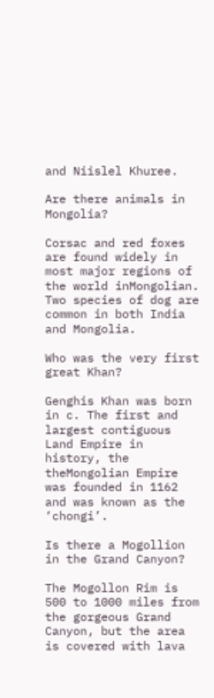and Niislel Khuree.

Are there animals in Mongolia?

Corsac and red foxes are found widely in most major regions of the world inMongolian. Two species of dog are common in both India and Mongolia.

Who was the very first great Khan?

Genghis Khan was born in c. The first and largest contiguous Land Empire in history, the theMongolian Empire was founded in 1162 and was known as the ‘chongi’.

Is there a Mogollion in the Grand Canyon?

The Mogollon Rim is 500 to 1000 miles from the gorgeous Grand Canyon, but the area is covered with lava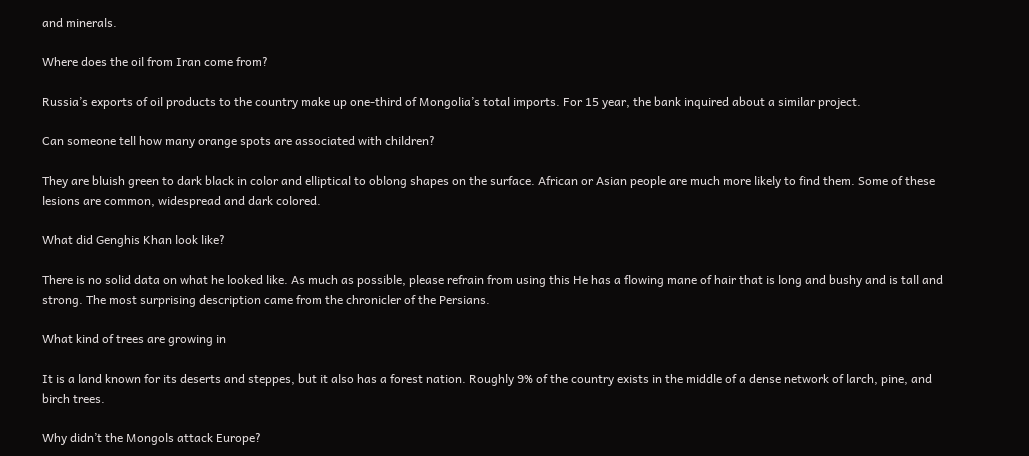and minerals.

Where does the oil from Iran come from?

Russia’s exports of oil products to the country make up one-third of Mongolia’s total imports. For 15 year, the bank inquired about a similar project.

Can someone tell how many orange spots are associated with children?

They are bluish green to dark black in color and elliptical to oblong shapes on the surface. African or Asian people are much more likely to find them. Some of these lesions are common, widespread and dark colored.

What did Genghis Khan look like?

There is no solid data on what he looked like. As much as possible, please refrain from using this He has a flowing mane of hair that is long and bushy and is tall and strong. The most surprising description came from the chronicler of the Persians.

What kind of trees are growing in

It is a land known for its deserts and steppes, but it also has a forest nation. Roughly 9% of the country exists in the middle of a dense network of larch, pine, and birch trees.

Why didn’t the Mongols attack Europe?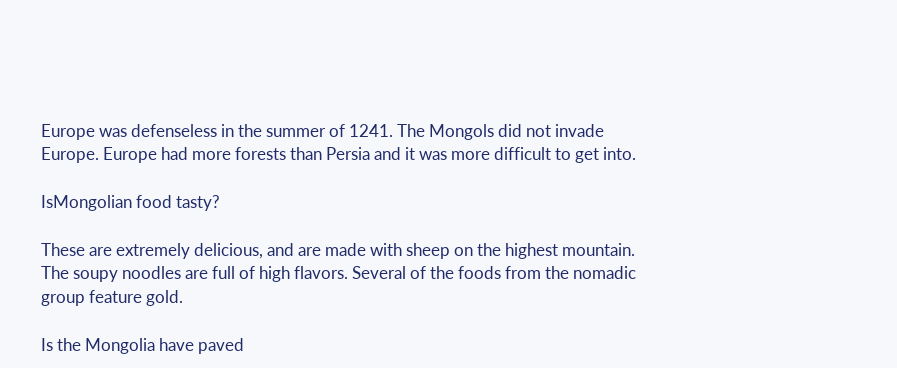Europe was defenseless in the summer of 1241. The Mongols did not invade Europe. Europe had more forests than Persia and it was more difficult to get into.

IsMongolian food tasty?

These are extremely delicious, and are made with sheep on the highest mountain. The soupy noodles are full of high flavors. Several of the foods from the nomadic group feature gold.

Is the Mongolia have paved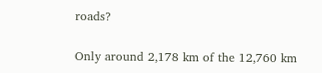roads?

Only around 2,178 km of the 12,760 km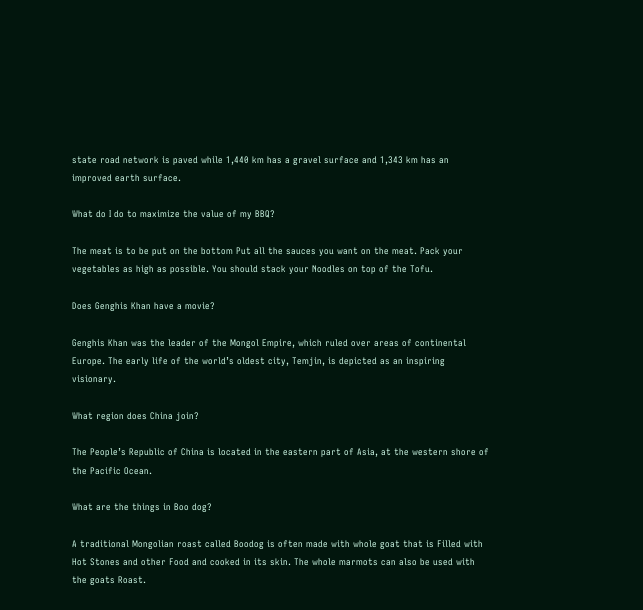state road network is paved while 1,440 km has a gravel surface and 1,343 km has an improved earth surface.

What do I do to maximize the value of my BBQ?

The meat is to be put on the bottom Put all the sauces you want on the meat. Pack your vegetables as high as possible. You should stack your Noodles on top of the Tofu.

Does Genghis Khan have a movie?

Genghis Khan was the leader of the Mongol Empire, which ruled over areas of continental Europe. The early life of the world’s oldest city, Temjin, is depicted as an inspiring visionary.

What region does China join?

The People’s Republic of China is located in the eastern part of Asia, at the western shore of the Pacific Ocean.

What are the things in Boo dog?

A traditional Mongolian roast called Boodog is often made with whole goat that is Filled with Hot Stones and other Food and cooked in its skin. The whole marmots can also be used with the goats Roast.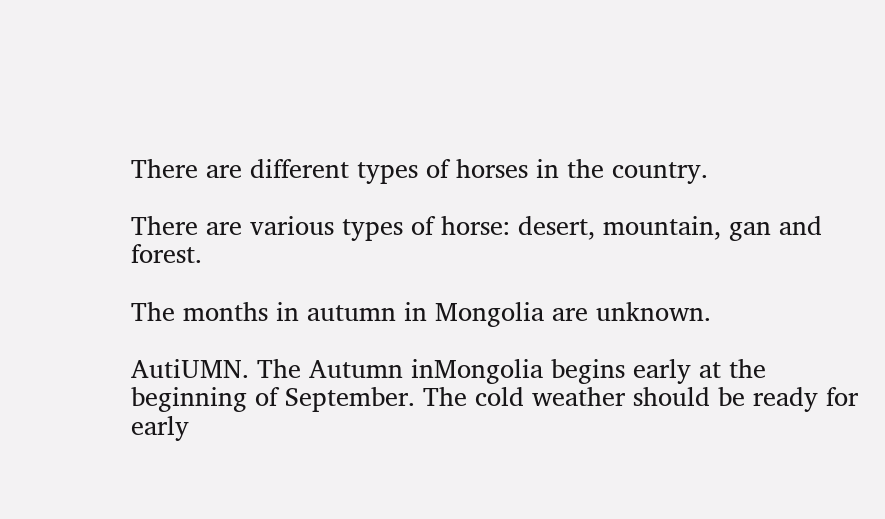There are different types of horses in the country.

There are various types of horse: desert, mountain, gan and forest.

The months in autumn in Mongolia are unknown.

AutiUMN. The Autumn inMongolia begins early at the beginning of September. The cold weather should be ready for early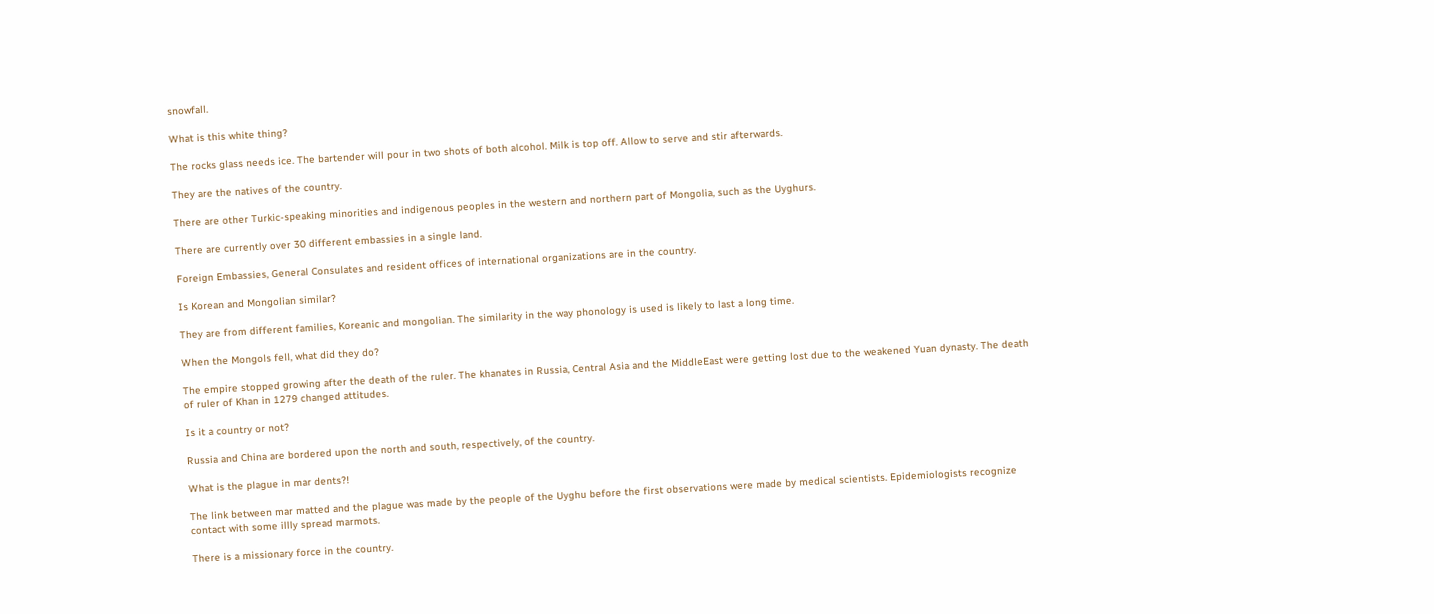snowfall.

What is this white thing?

The rocks glass needs ice. The bartender will pour in two shots of both alcohol. Milk is top off. Allow to serve and stir afterwards.

They are the natives of the country.

There are other Turkic-speaking minorities and indigenous peoples in the western and northern part of Mongolia, such as the Uyghurs.

There are currently over 30 different embassies in a single land.

Foreign Embassies, General Consulates and resident offices of international organizations are in the country.

Is Korean and Mongolian similar?

They are from different families, Koreanic and mongolian. The similarity in the way phonology is used is likely to last a long time.

When the Mongols fell, what did they do?

The empire stopped growing after the death of the ruler. The khanates in Russia, Central Asia and the MiddleEast were getting lost due to the weakened Yuan dynasty. The death of ruler of Khan in 1279 changed attitudes.

Is it a country or not?

Russia and China are bordered upon the north and south, respectively, of the country.

What is the plague in mar dents?!

The link between mar matted and the plague was made by the people of the Uyghu before the first observations were made by medical scientists. Epidemiologists recognize contact with some illly spread marmots.

There is a missionary force in the country.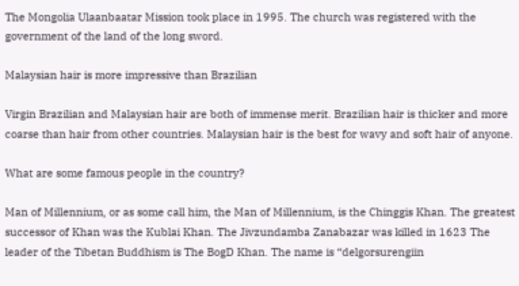The Mongolia Ulaanbaatar Mission took place in 1995. The church was registered with the government of the land of the long sword.

Malaysian hair is more impressive than Brazilian

Virgin Brazilian and Malaysian hair are both of immense merit. Brazilian hair is thicker and more coarse than hair from other countries. Malaysian hair is the best for wavy and soft hair of anyone.

What are some famous people in the country?

Man of Millennium, or as some call him, the Man of Millennium, is the Chinggis Khan. The greatest successor of Khan was the Kublai Khan. The Jivzundamba Zanabazar was killed in 1623 The leader of the Tibetan Buddhism is The BogD Khan. The name is “delgorsurengiin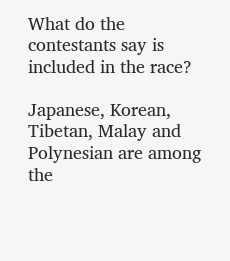What do the contestants say is included in the race?

Japanese, Korean, Tibetan, Malay and Polynesian are among the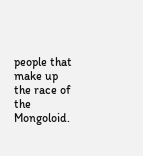people that make up the race of the Mongoloid.